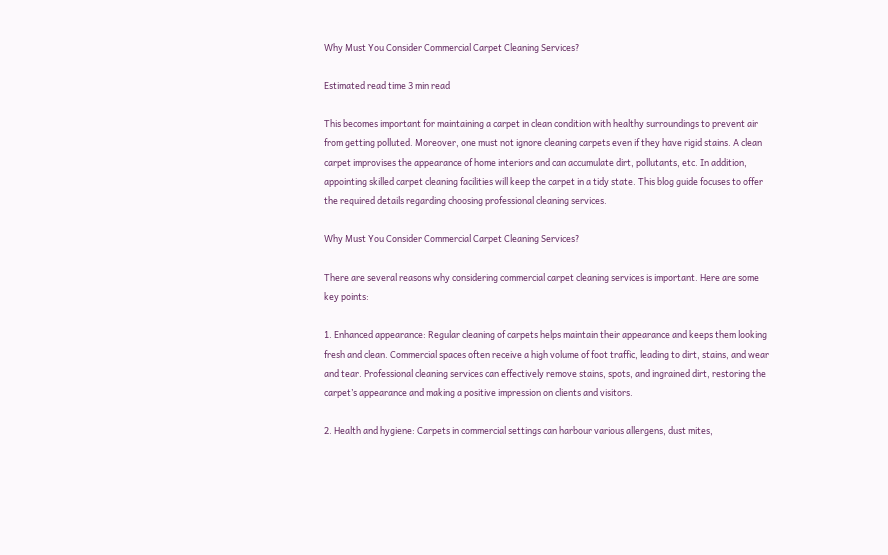Why Must You Consider Commercial Carpet Cleaning Services?

Estimated read time 3 min read

This becomes important for maintaining a carpet in clean condition with healthy surroundings to prevent air from getting polluted. Moreover, one must not ignore cleaning carpets even if they have rigid stains. A clean carpet improvises the appearance of home interiors and can accumulate dirt, pollutants, etc. In addition, appointing skilled carpet cleaning facilities will keep the carpet in a tidy state. This blog guide focuses to offer the required details regarding choosing professional cleaning services.

Why Must You Consider Commercial Carpet Cleaning Services?

There are several reasons why considering commercial carpet cleaning services is important. Here are some key points:

1. Enhanced appearance: Regular cleaning of carpets helps maintain their appearance and keeps them looking fresh and clean. Commercial spaces often receive a high volume of foot traffic, leading to dirt, stains, and wear and tear. Professional cleaning services can effectively remove stains, spots, and ingrained dirt, restoring the carpet’s appearance and making a positive impression on clients and visitors.

2. Health and hygiene: Carpets in commercial settings can harbour various allergens, dust mites,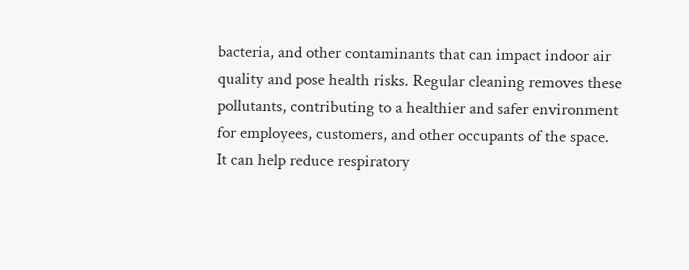bacteria, and other contaminants that can impact indoor air quality and pose health risks. Regular cleaning removes these pollutants, contributing to a healthier and safer environment for employees, customers, and other occupants of the space. It can help reduce respiratory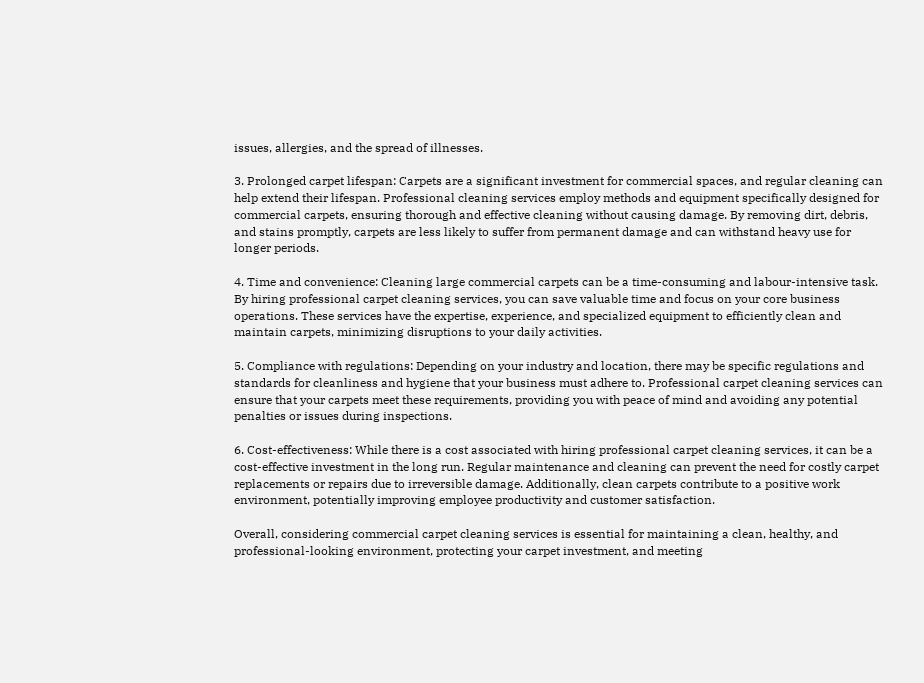issues, allergies, and the spread of illnesses.

3. Prolonged carpet lifespan: Carpets are a significant investment for commercial spaces, and regular cleaning can help extend their lifespan. Professional cleaning services employ methods and equipment specifically designed for commercial carpets, ensuring thorough and effective cleaning without causing damage. By removing dirt, debris, and stains promptly, carpets are less likely to suffer from permanent damage and can withstand heavy use for longer periods.

4. Time and convenience: Cleaning large commercial carpets can be a time-consuming and labour-intensive task. By hiring professional carpet cleaning services, you can save valuable time and focus on your core business operations. These services have the expertise, experience, and specialized equipment to efficiently clean and maintain carpets, minimizing disruptions to your daily activities.

5. Compliance with regulations: Depending on your industry and location, there may be specific regulations and standards for cleanliness and hygiene that your business must adhere to. Professional carpet cleaning services can ensure that your carpets meet these requirements, providing you with peace of mind and avoiding any potential penalties or issues during inspections.

6. Cost-effectiveness: While there is a cost associated with hiring professional carpet cleaning services, it can be a cost-effective investment in the long run. Regular maintenance and cleaning can prevent the need for costly carpet replacements or repairs due to irreversible damage. Additionally, clean carpets contribute to a positive work environment, potentially improving employee productivity and customer satisfaction.

Overall, considering commercial carpet cleaning services is essential for maintaining a clean, healthy, and professional-looking environment, protecting your carpet investment, and meeting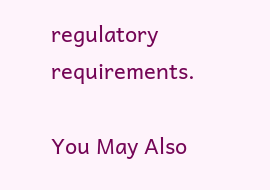regulatory requirements.

You May Also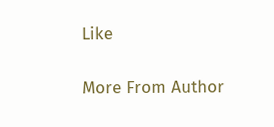Like

More From Author